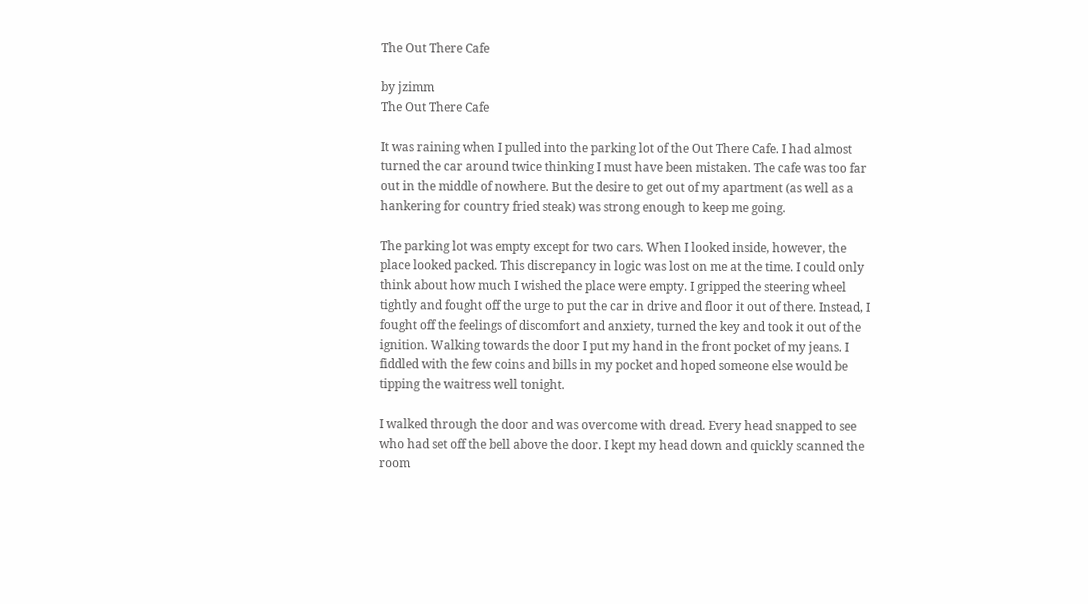The Out There Cafe

by jzimm
The Out There Cafe

It was raining when I pulled into the parking lot of the Out There Cafe. I had almost turned the car around twice thinking I must have been mistaken. The cafe was too far out in the middle of nowhere. But the desire to get out of my apartment (as well as a hankering for country fried steak) was strong enough to keep me going.

The parking lot was empty except for two cars. When I looked inside, however, the place looked packed. This discrepancy in logic was lost on me at the time. I could only think about how much I wished the place were empty. I gripped the steering wheel tightly and fought off the urge to put the car in drive and floor it out of there. Instead, I fought off the feelings of discomfort and anxiety, turned the key and took it out of the ignition. Walking towards the door I put my hand in the front pocket of my jeans. I fiddled with the few coins and bills in my pocket and hoped someone else would be tipping the waitress well tonight.

I walked through the door and was overcome with dread. Every head snapped to see who had set off the bell above the door. I kept my head down and quickly scanned the room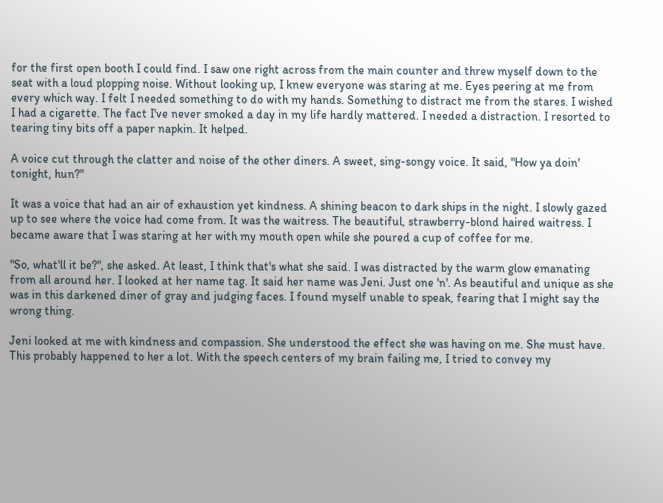for the first open booth I could find. I saw one right across from the main counter and threw myself down to the seat with a loud plopping noise. Without looking up, I knew everyone was staring at me. Eyes peering at me from every which way. I felt I needed something to do with my hands. Something to distract me from the stares. I wished I had a cigarette. The fact I've never smoked a day in my life hardly mattered. I needed a distraction. I resorted to tearing tiny bits off a paper napkin. It helped.

A voice cut through the clatter and noise of the other diners. A sweet, sing-songy voice. It said, "How ya doin' tonight, hun?"

It was a voice that had an air of exhaustion yet kindness. A shining beacon to dark ships in the night. I slowly gazed up to see where the voice had come from. It was the waitress. The beautiful, strawberry-blond haired waitress. I became aware that I was staring at her with my mouth open while she poured a cup of coffee for me.

"So, what'll it be?", she asked. At least, I think that's what she said. I was distracted by the warm glow emanating from all around her. I looked at her name tag. It said her name was Jeni. Just one 'n'. As beautiful and unique as she was in this darkened diner of gray and judging faces. I found myself unable to speak, fearing that I might say the wrong thing.

Jeni looked at me with kindness and compassion. She understood the effect she was having on me. She must have. This probably happened to her a lot. With the speech centers of my brain failing me, I tried to convey my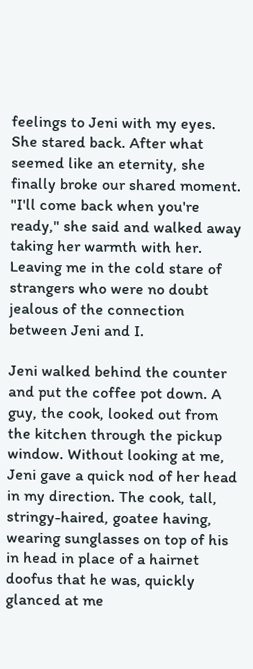feelings to Jeni with my eyes. She stared back. After what seemed like an eternity, she finally broke our shared moment.
"I'll come back when you're ready," she said and walked away taking her warmth with her. Leaving me in the cold stare of strangers who were no doubt jealous of the connection between Jeni and I.

Jeni walked behind the counter and put the coffee pot down. A guy, the cook, looked out from the kitchen through the pickup window. Without looking at me, Jeni gave a quick nod of her head in my direction. The cook, tall, stringy-haired, goatee having, wearing sunglasses on top of his in head in place of a hairnet doofus that he was, quickly glanced at me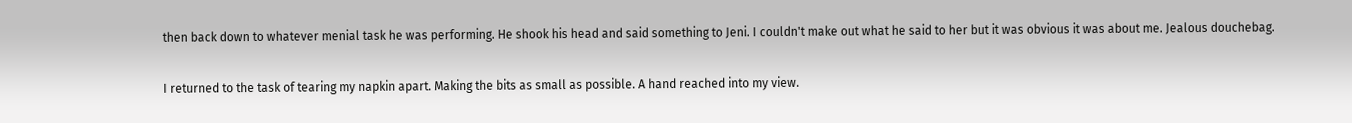then back down to whatever menial task he was performing. He shook his head and said something to Jeni. I couldn't make out what he said to her but it was obvious it was about me. Jealous douchebag.

I returned to the task of tearing my napkin apart. Making the bits as small as possible. A hand reached into my view.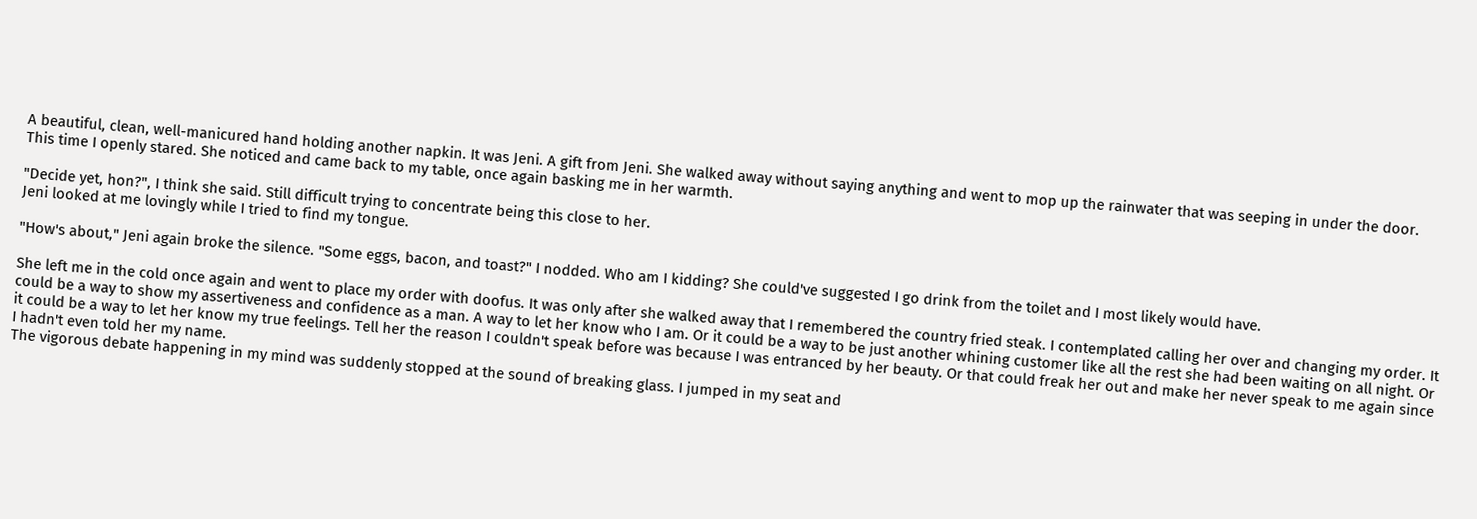A beautiful, clean, well-manicured hand holding another napkin. It was Jeni. A gift from Jeni. She walked away without saying anything and went to mop up the rainwater that was seeping in under the door. This time I openly stared. She noticed and came back to my table, once again basking me in her warmth.

"Decide yet, hon?", I think she said. Still difficult trying to concentrate being this close to her.
Jeni looked at me lovingly while I tried to find my tongue.

"How's about," Jeni again broke the silence. "Some eggs, bacon, and toast?" I nodded. Who am I kidding? She could've suggested I go drink from the toilet and I most likely would have.

She left me in the cold once again and went to place my order with doofus. It was only after she walked away that I remembered the country fried steak. I contemplated calling her over and changing my order. It could be a way to show my assertiveness and confidence as a man. A way to let her know who I am. Or it could be a way to be just another whining customer like all the rest she had been waiting on all night. Or it could be a way to let her know my true feelings. Tell her the reason I couldn't speak before was because I was entranced by her beauty. Or that could freak her out and make her never speak to me again since I hadn't even told her my name.
The vigorous debate happening in my mind was suddenly stopped at the sound of breaking glass. I jumped in my seat and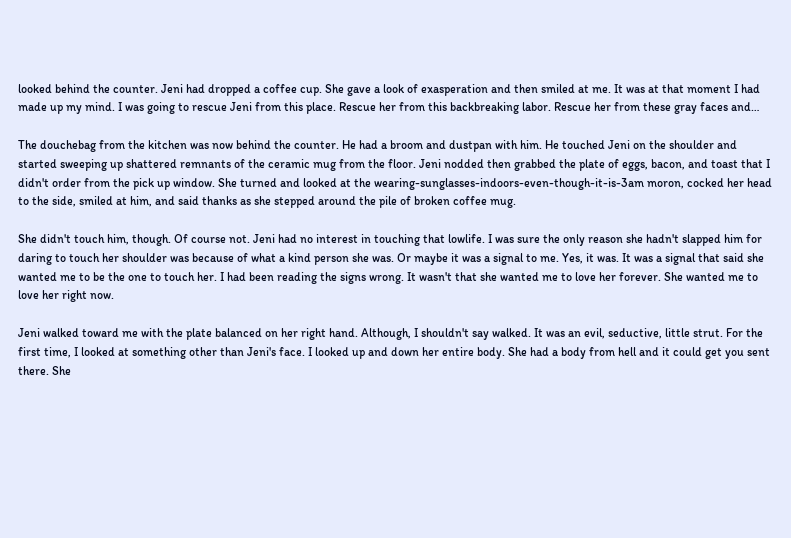looked behind the counter. Jeni had dropped a coffee cup. She gave a look of exasperation and then smiled at me. It was at that moment I had made up my mind. I was going to rescue Jeni from this place. Rescue her from this backbreaking labor. Rescue her from these gray faces and…

The douchebag from the kitchen was now behind the counter. He had a broom and dustpan with him. He touched Jeni on the shoulder and started sweeping up shattered remnants of the ceramic mug from the floor. Jeni nodded then grabbed the plate of eggs, bacon, and toast that I didn't order from the pick up window. She turned and looked at the wearing-sunglasses-indoors-even-though-it-is-3am moron, cocked her head to the side, smiled at him, and said thanks as she stepped around the pile of broken coffee mug.

She didn't touch him, though. Of course not. Jeni had no interest in touching that lowlife. I was sure the only reason she hadn't slapped him for daring to touch her shoulder was because of what a kind person she was. Or maybe it was a signal to me. Yes, it was. It was a signal that said she wanted me to be the one to touch her. I had been reading the signs wrong. It wasn't that she wanted me to love her forever. She wanted me to love her right now.

Jeni walked toward me with the plate balanced on her right hand. Although, I shouldn't say walked. It was an evil, seductive, little strut. For the first time, I looked at something other than Jeni's face. I looked up and down her entire body. She had a body from hell and it could get you sent there. She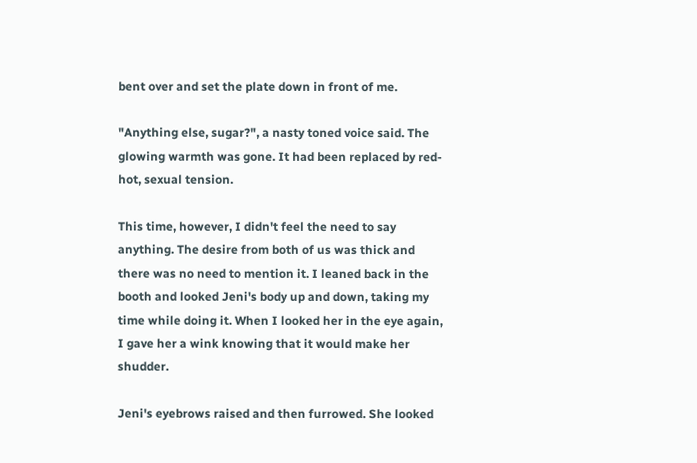bent over and set the plate down in front of me.

"Anything else, sugar?", a nasty toned voice said. The glowing warmth was gone. It had been replaced by red-hot, sexual tension.

This time, however, I didn't feel the need to say anything. The desire from both of us was thick and there was no need to mention it. I leaned back in the booth and looked Jeni's body up and down, taking my time while doing it. When I looked her in the eye again, I gave her a wink knowing that it would make her shudder.

Jeni's eyebrows raised and then furrowed. She looked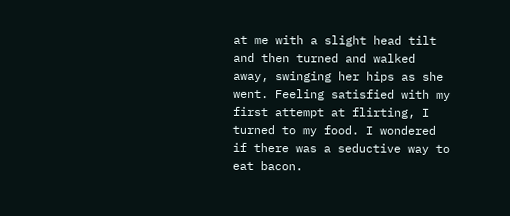at me with a slight head tilt and then turned and walked away, swinging her hips as she went. Feeling satisfied with my first attempt at flirting, I turned to my food. I wondered if there was a seductive way to eat bacon.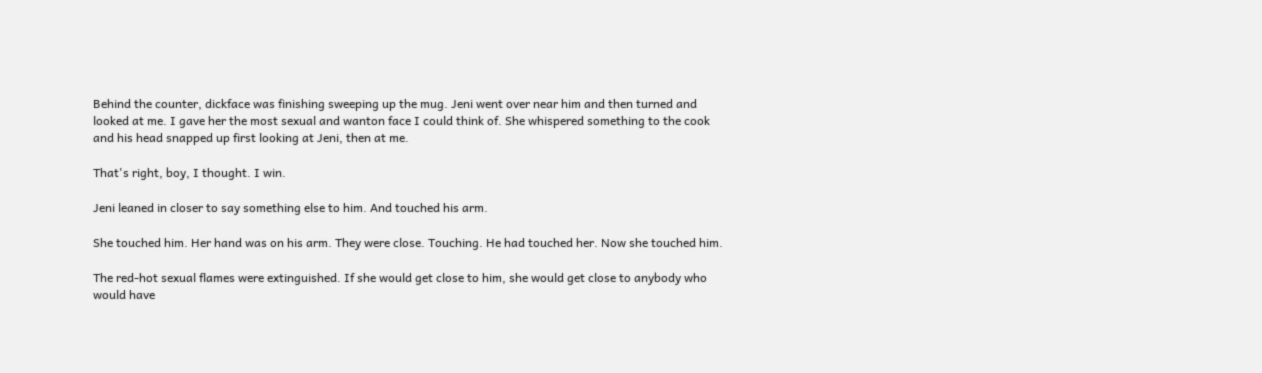Behind the counter, dickface was finishing sweeping up the mug. Jeni went over near him and then turned and looked at me. I gave her the most sexual and wanton face I could think of. She whispered something to the cook and his head snapped up first looking at Jeni, then at me.

That's right, boy, I thought. I win.

Jeni leaned in closer to say something else to him. And touched his arm.

She touched him. Her hand was on his arm. They were close. Touching. He had touched her. Now she touched him.

The red-hot sexual flames were extinguished. If she would get close to him, she would get close to anybody who would have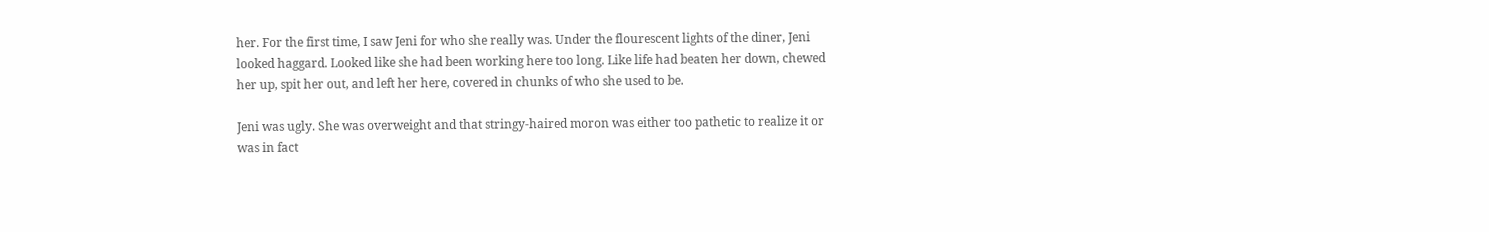her. For the first time, I saw Jeni for who she really was. Under the flourescent lights of the diner, Jeni looked haggard. Looked like she had been working here too long. Like life had beaten her down, chewed her up, spit her out, and left her here, covered in chunks of who she used to be.

Jeni was ugly. She was overweight and that stringy-haired moron was either too pathetic to realize it or was in fact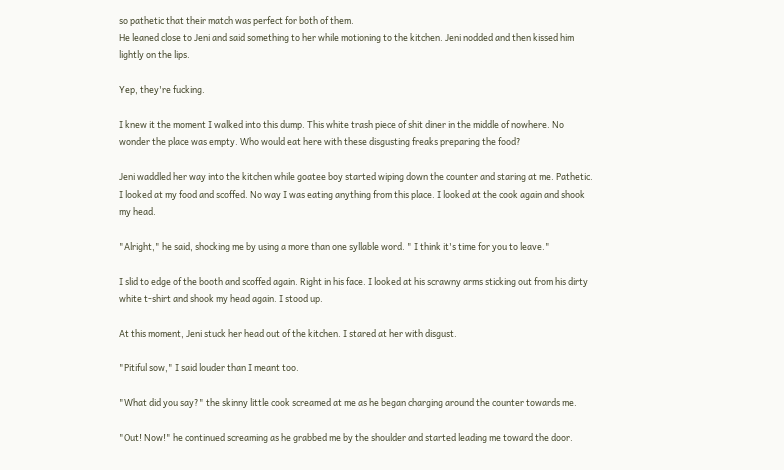so pathetic that their match was perfect for both of them.
He leaned close to Jeni and said something to her while motioning to the kitchen. Jeni nodded and then kissed him lightly on the lips.

Yep, they're fucking.

I knew it the moment I walked into this dump. This white trash piece of shit diner in the middle of nowhere. No wonder the place was empty. Who would eat here with these disgusting freaks preparing the food?

Jeni waddled her way into the kitchen while goatee boy started wiping down the counter and staring at me. Pathetic. I looked at my food and scoffed. No way I was eating anything from this place. I looked at the cook again and shook my head.

"Alright," he said, shocking me by using a more than one syllable word. " I think it's time for you to leave."

I slid to edge of the booth and scoffed again. Right in his face. I looked at his scrawny arms sticking out from his dirty white t-shirt and shook my head again. I stood up.

At this moment, Jeni stuck her head out of the kitchen. I stared at her with disgust.

"Pitiful sow," I said louder than I meant too.

"What did you say?" the skinny little cook screamed at me as he began charging around the counter towards me.

"Out! Now!" he continued screaming as he grabbed me by the shoulder and started leading me toward the door.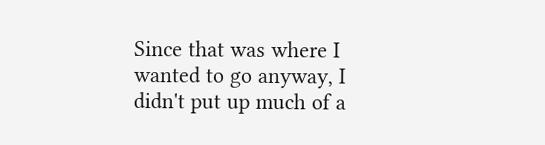Since that was where I wanted to go anyway, I didn't put up much of a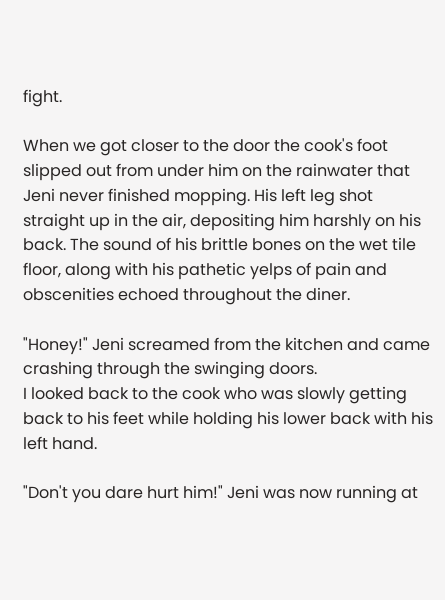fight.

When we got closer to the door the cook's foot slipped out from under him on the rainwater that Jeni never finished mopping. His left leg shot straight up in the air, depositing him harshly on his back. The sound of his brittle bones on the wet tile floor, along with his pathetic yelps of pain and obscenities echoed throughout the diner.

"Honey!" Jeni screamed from the kitchen and came crashing through the swinging doors.
I looked back to the cook who was slowly getting back to his feet while holding his lower back with his left hand.

"Don't you dare hurt him!" Jeni was now running at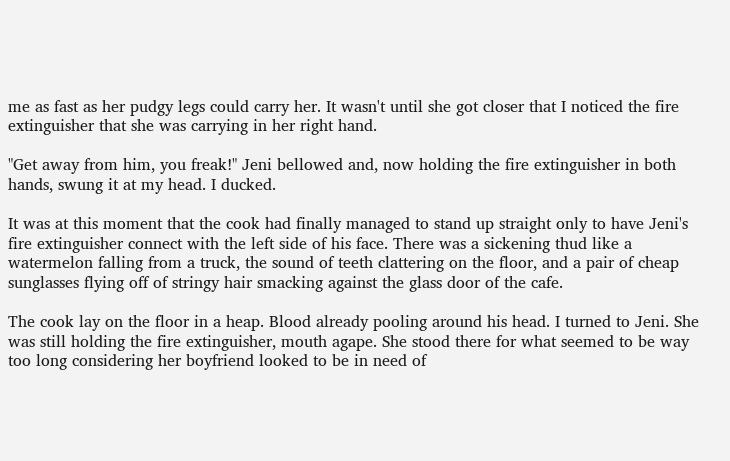me as fast as her pudgy legs could carry her. It wasn't until she got closer that I noticed the fire extinguisher that she was carrying in her right hand.

"Get away from him, you freak!" Jeni bellowed and, now holding the fire extinguisher in both hands, swung it at my head. I ducked.

It was at this moment that the cook had finally managed to stand up straight only to have Jeni's fire extinguisher connect with the left side of his face. There was a sickening thud like a watermelon falling from a truck, the sound of teeth clattering on the floor, and a pair of cheap sunglasses flying off of stringy hair smacking against the glass door of the cafe.

The cook lay on the floor in a heap. Blood already pooling around his head. I turned to Jeni. She was still holding the fire extinguisher, mouth agape. She stood there for what seemed to be way too long considering her boyfriend looked to be in need of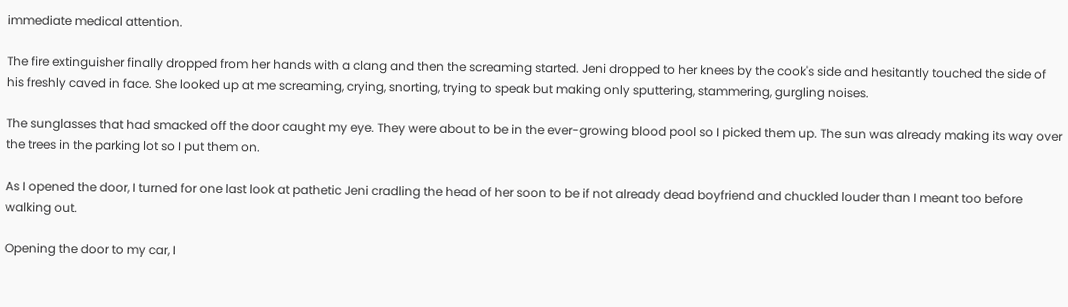immediate medical attention.

The fire extinguisher finally dropped from her hands with a clang and then the screaming started. Jeni dropped to her knees by the cook's side and hesitantly touched the side of his freshly caved in face. She looked up at me screaming, crying, snorting, trying to speak but making only sputtering, stammering, gurgling noises.

The sunglasses that had smacked off the door caught my eye. They were about to be in the ever-growing blood pool so I picked them up. The sun was already making its way over the trees in the parking lot so I put them on.

As I opened the door, I turned for one last look at pathetic Jeni cradling the head of her soon to be if not already dead boyfriend and chuckled louder than I meant too before walking out.

Opening the door to my car, I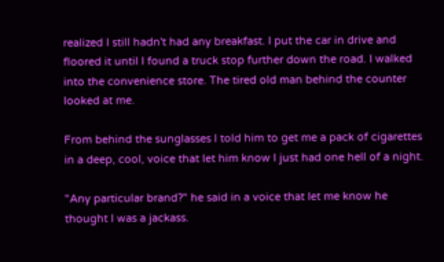realized I still hadn't had any breakfast. I put the car in drive and floored it until I found a truck stop further down the road. I walked into the convenience store. The tired old man behind the counter looked at me.

From behind the sunglasses I told him to get me a pack of cigarettes in a deep, cool, voice that let him know I just had one hell of a night.

"Any particular brand?" he said in a voice that let me know he thought I was a jackass.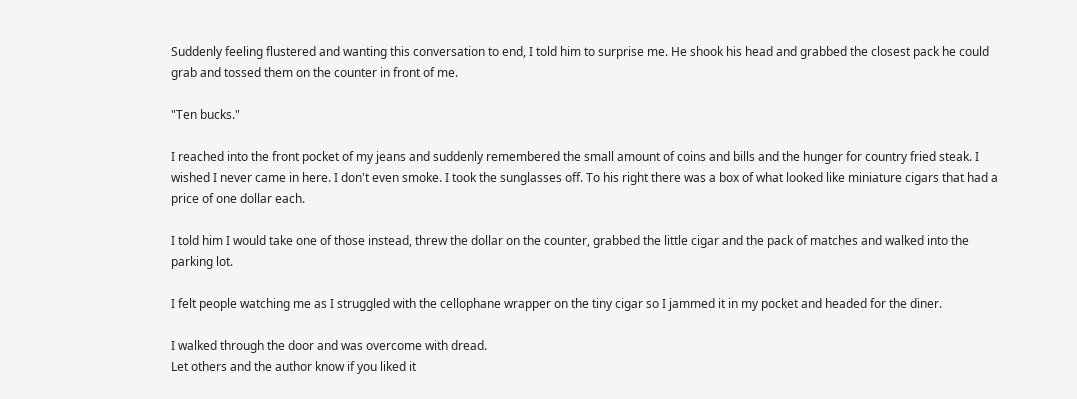Suddenly feeling flustered and wanting this conversation to end, I told him to surprise me. He shook his head and grabbed the closest pack he could grab and tossed them on the counter in front of me.

"Ten bucks."

I reached into the front pocket of my jeans and suddenly remembered the small amount of coins and bills and the hunger for country fried steak. I wished I never came in here. I don't even smoke. I took the sunglasses off. To his right there was a box of what looked like miniature cigars that had a price of one dollar each.

I told him I would take one of those instead, threw the dollar on the counter, grabbed the little cigar and the pack of matches and walked into the parking lot.

I felt people watching me as I struggled with the cellophane wrapper on the tiny cigar so I jammed it in my pocket and headed for the diner.

I walked through the door and was overcome with dread.
Let others and the author know if you liked it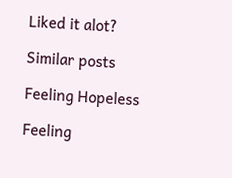Liked it alot?

Similar posts

Feeling Hopeless

Feeling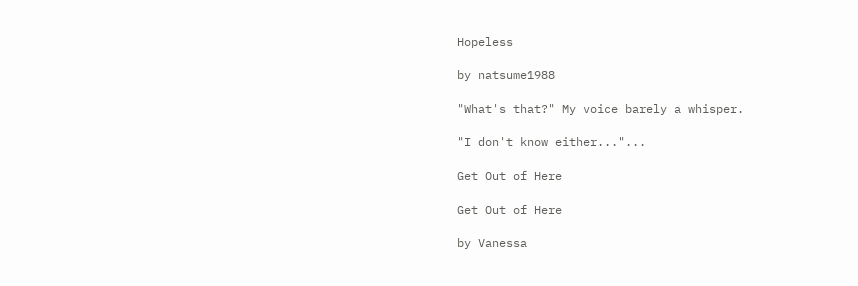Hopeless

by natsume1988

"What's that?" My voice barely a whisper.

"I don't know either..."...

Get Out of Here

Get Out of Here

by Vanessa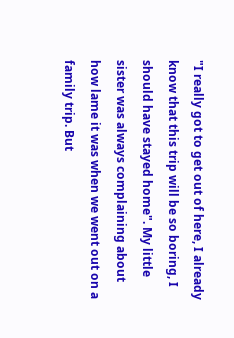"I really got to get out of here, I already know that this trip will be so boring, I should have stayed home". My little sister was always complaining about how lame it was when we went out on a family trip. But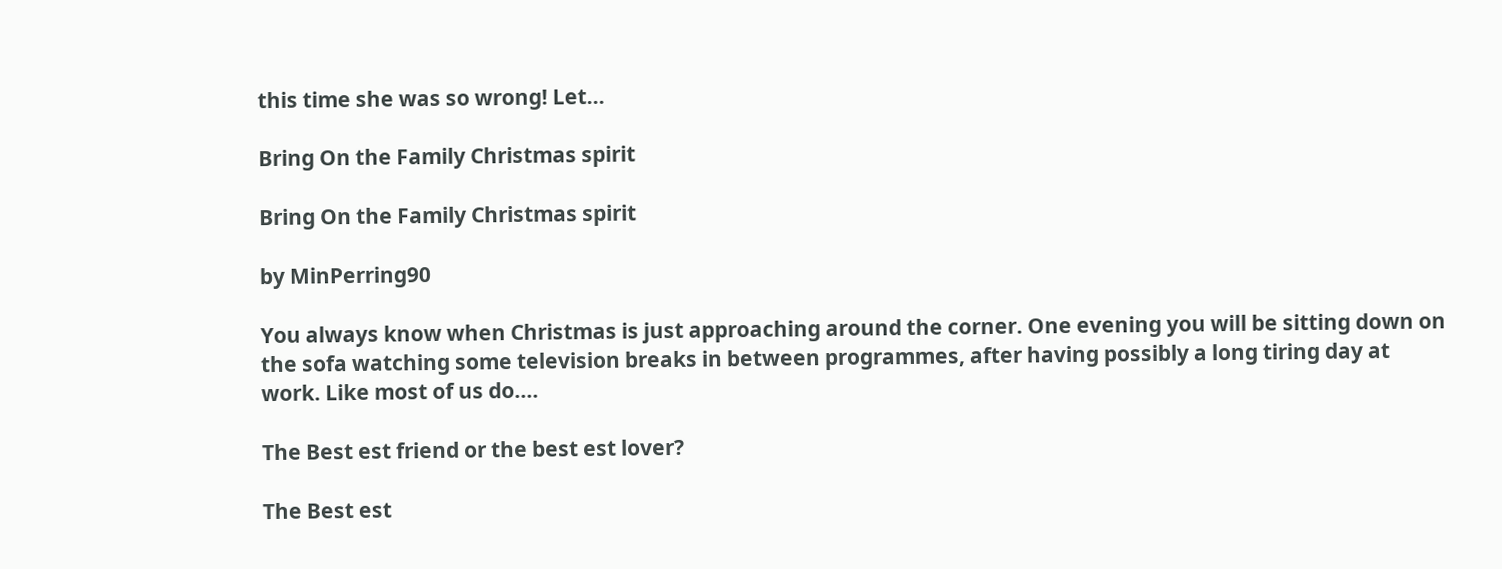this time she was so wrong! Let...

Bring On the Family Christmas spirit

Bring On the Family Christmas spirit

by MinPerring90

You always know when Christmas is just approaching around the corner. One evening you will be sitting down on the sofa watching some television breaks in between programmes, after having possibly a long tiring day at work. Like most of us do....

The Best est friend or the best est lover?

The Best est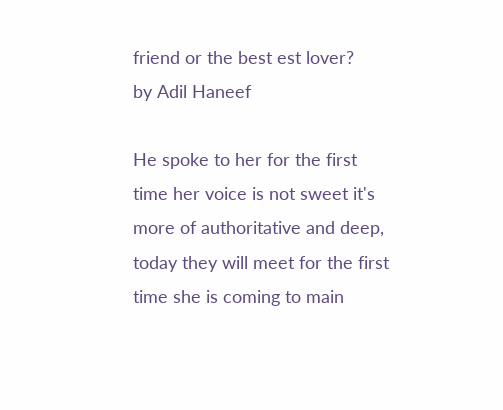friend or the best est lover?
by Adil Haneef

He spoke to her for the first time her voice is not sweet it's more of authoritative and deep, today they will meet for the first time she is coming to main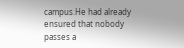campus.He had already ensured that nobody passes a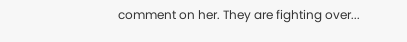comment on her. They are fighting over...